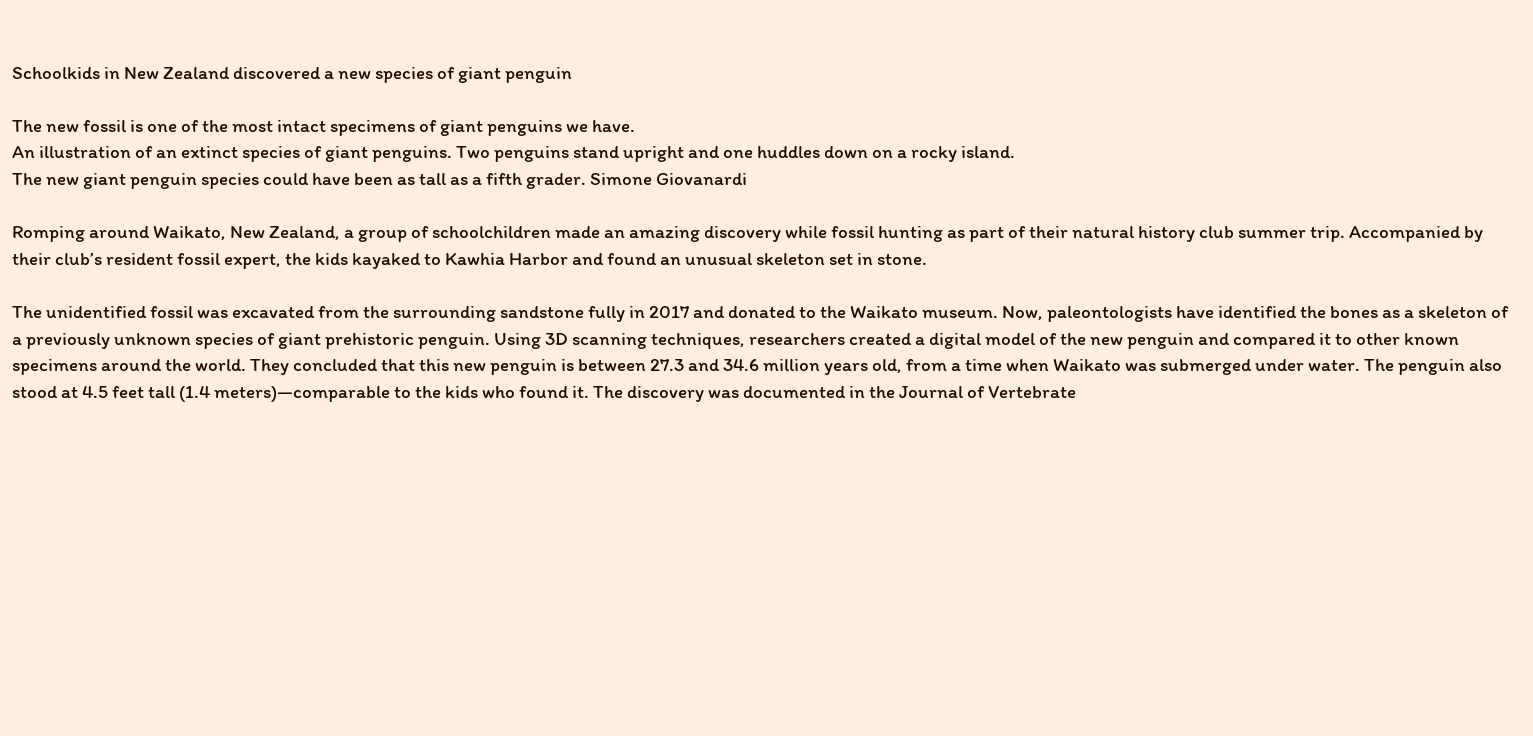Schoolkids in New Zealand discovered a new species of giant penguin

The new fossil is one of the most intact specimens of giant penguins we have.
An illustration of an extinct species of giant penguins. Two penguins stand upright and one huddles down on a rocky island.
The new giant penguin species could have been as tall as a fifth grader. Simone Giovanardi

Romping around Waikato, New Zealand, a group of schoolchildren made an amazing discovery while fossil hunting as part of their natural history club summer trip. Accompanied by their club’s resident fossil expert, the kids kayaked to Kawhia Harbor and found an unusual skeleton set in stone.

The unidentified fossil was excavated from the surrounding sandstone fully in 2017 and donated to the Waikato museum. Now, paleontologists have identified the bones as a skeleton of a previously unknown species of giant prehistoric penguin. Using 3D scanning techniques, researchers created a digital model of the new penguin and compared it to other known specimens around the world. They concluded that this new penguin is between 27.3 and 34.6 million years old, from a time when Waikato was submerged under water. The penguin also stood at 4.5 feet tall (1.4 meters)—comparable to the kids who found it. The discovery was documented in the Journal of Vertebrate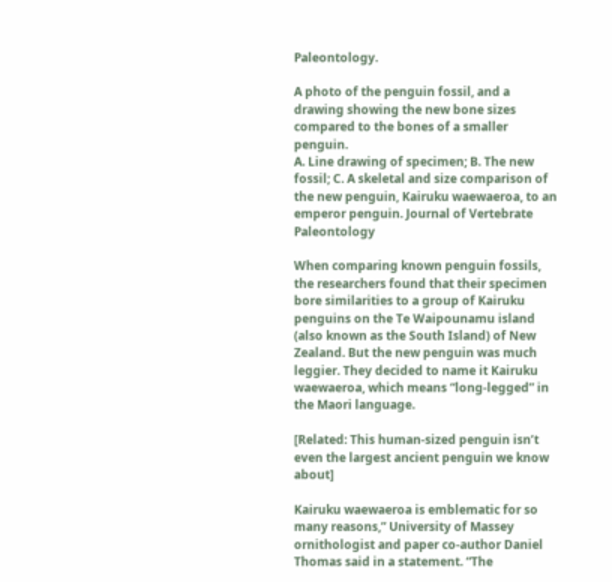Paleontology.

A photo of the penguin fossil, and a drawing showing the new bone sizes compared to the bones of a smaller penguin.
A. Line drawing of specimen; B. The new fossil; C. A skeletal and size comparison of the new penguin, Kairuku waewaeroa, to an emperor penguin. Journal of Vertebrate Paleontology

When comparing known penguin fossils, the researchers found that their specimen bore similarities to a group of Kairuku penguins on the Te Waipounamu island (also known as the South Island) of New Zealand. But the new penguin was much leggier. They decided to name it Kairuku waewaeroa, which means “long-legged” in the Maori language.

[Related: This human-sized penguin isn’t even the largest ancient penguin we know about]

Kairuku waewaeroa is emblematic for so many reasons,” University of Massey ornithologist and paper co-author Daniel Thomas said in a statement. “The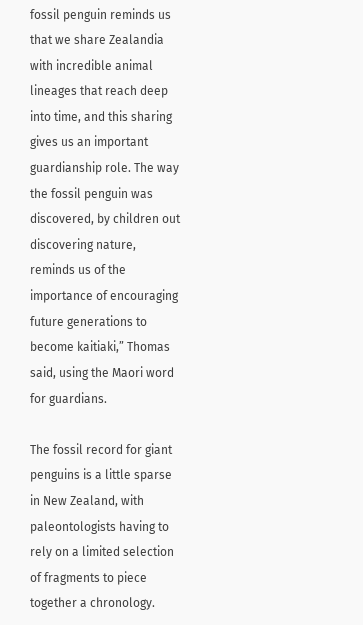fossil penguin reminds us that we share Zealandia with incredible animal lineages that reach deep into time, and this sharing gives us an important guardianship role. The way the fossil penguin was discovered, by children out discovering nature, reminds us of the importance of encouraging future generations to become kaitiaki,” Thomas said, using the Maori word for guardians.

The fossil record for giant penguins is a little sparse in New Zealand, with paleontologists having to rely on a limited selection of fragments to piece together a chronology.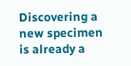Discovering a new specimen is already a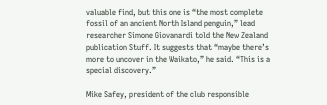valuable find, but this one is “the most complete fossil of an ancient North Island penguin,” lead researcher Simone Giovanardi told the New Zealand publication Stuff. It suggests that “maybe there’s more to uncover in the Waikato,” he said. “This is a special discovery.”

Mike Safey, president of the club responsible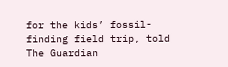for the kids’ fossil-finding field trip, told The Guardian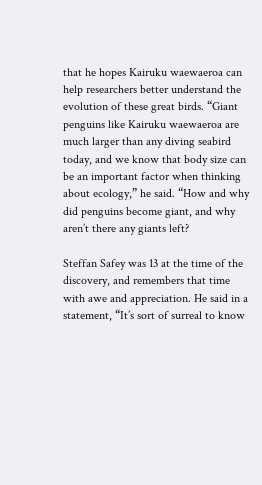that he hopes Kairuku waewaeroa can help researchers better understand the evolution of these great birds. “Giant penguins like Kairuku waewaeroa are much larger than any diving seabird today, and we know that body size can be an important factor when thinking about ecology,” he said. “How and why did penguins become giant, and why aren’t there any giants left?

Steffan Safey was 13 at the time of the discovery, and remembers that time with awe and appreciation. He said in a statement, “It’s sort of surreal to know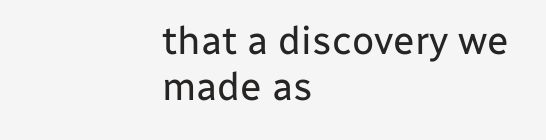that a discovery we made as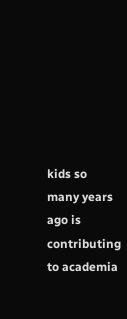kids so many years ago is contributing to academia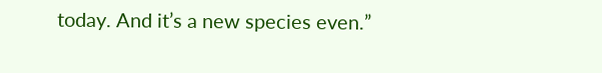today. And it’s a new species even.”